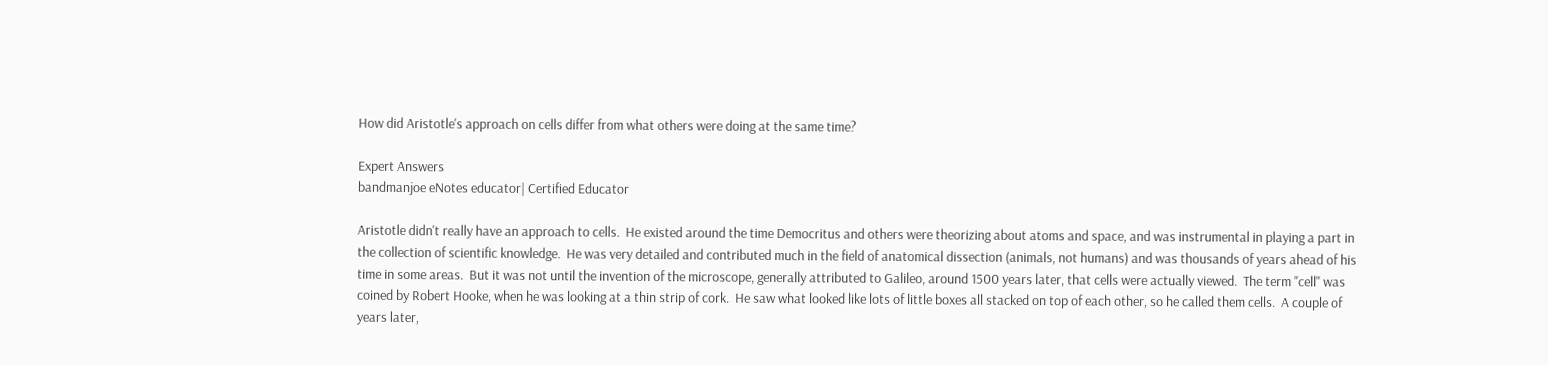How did Aristotle's approach on cells differ from what others were doing at the same time?

Expert Answers
bandmanjoe eNotes educator| Certified Educator

Aristotle didn't really have an approach to cells.  He existed around the time Democritus and others were theorizing about atoms and space, and was instrumental in playing a part in the collection of scientific knowledge.  He was very detailed and contributed much in the field of anatomical dissection (animals, not humans) and was thousands of years ahead of his time in some areas.  But it was not until the invention of the microscope, generally attributed to Galileo, around 1500 years later, that cells were actually viewed.  The term "cell" was coined by Robert Hooke, when he was looking at a thin strip of cork.  He saw what looked like lots of little boxes all stacked on top of each other, so he called them cells.  A couple of years later,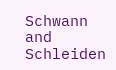Schwann and Schleiden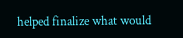helped finalize what would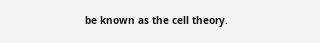be known as the cell theory.